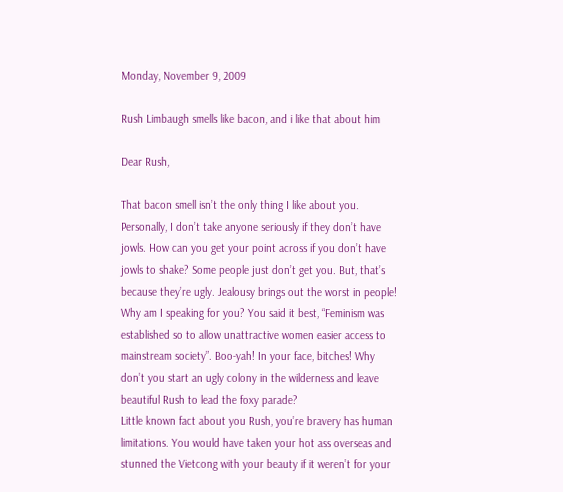Monday, November 9, 2009

Rush Limbaugh smells like bacon, and i like that about him

Dear Rush,

That bacon smell isn’t the only thing I like about you. Personally, I don’t take anyone seriously if they don’t have jowls. How can you get your point across if you don’t have jowls to shake? Some people just don’t get you. But, that’s because they’re ugly. Jealousy brings out the worst in people!
Why am I speaking for you? You said it best, “Feminism was established so to allow unattractive women easier access to mainstream society”. Boo-yah! In your face, bitches! Why don’t you start an ugly colony in the wilderness and leave beautiful Rush to lead the foxy parade?
Little known fact about you Rush, you’re bravery has human limitations. You would have taken your hot ass overseas and stunned the Vietcong with your beauty if it weren’t for your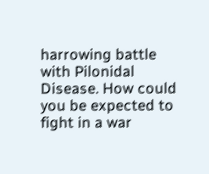harrowing battle with Pilonidal Disease. How could you be expected to fight in a war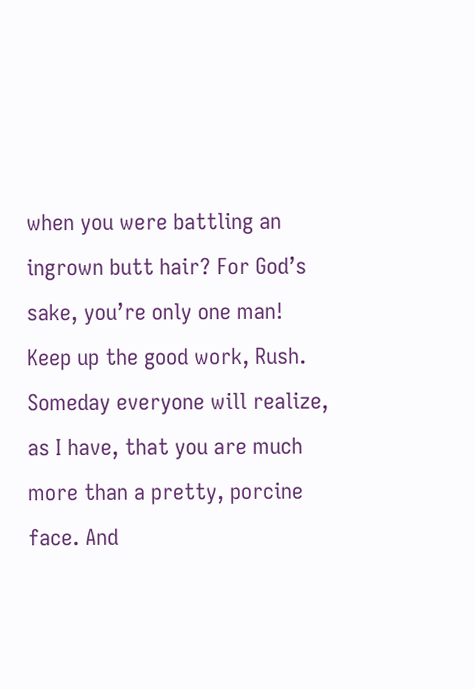when you were battling an ingrown butt hair? For God’s sake, you’re only one man!
Keep up the good work, Rush. Someday everyone will realize, as I have, that you are much more than a pretty, porcine face. And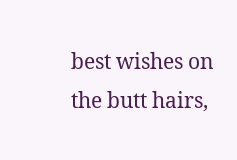best wishes on the butt hairs,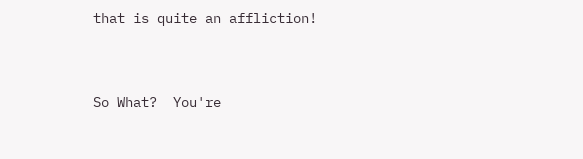that is quite an affliction!


So What?  You're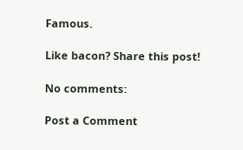Famous.

Like bacon? Share this post!

No comments:

Post a Comment